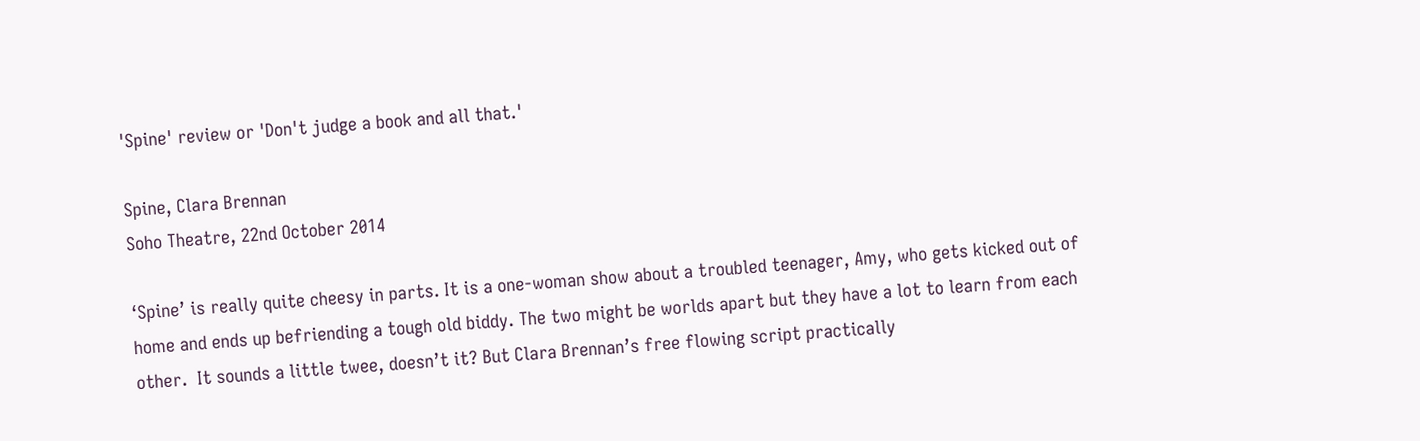'Spine' review or 'Don't judge a book and all that.'

Spine, Clara Brennan
Soho Theatre, 22nd October 2014

‘Spine’ is really quite cheesy in parts. It is a one-woman show about a troubled teenager, Amy, who gets kicked out of home and ends up befriending a tough old biddy. The two might be worlds apart but they have a lot to learn from each other.  It sounds a little twee, doesn’t it? But Clara Brennan’s free flowing script practically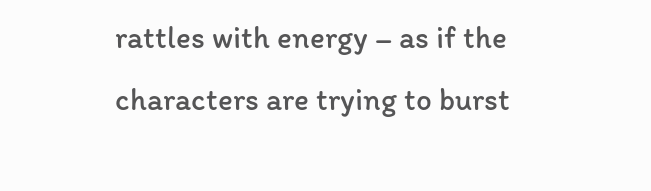rattles with energy – as if the characters are trying to burst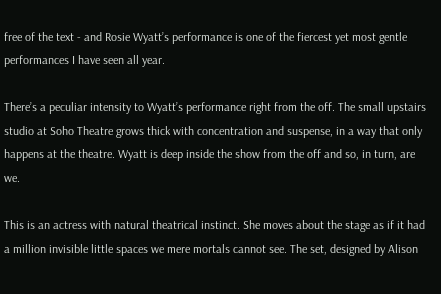free of the text - and Rosie Wyatt’s performance is one of the fiercest yet most gentle performances I have seen all year.

There’s a peculiar intensity to Wyatt’s performance right from the off. The small upstairs studio at Soho Theatre grows thick with concentration and suspense, in a way that only happens at the theatre. Wyatt is deep inside the show from the off and so, in turn, are we.

This is an actress with natural theatrical instinct. She moves about the stage as if it had a million invisible little spaces we mere mortals cannot see. The set, designed by Alison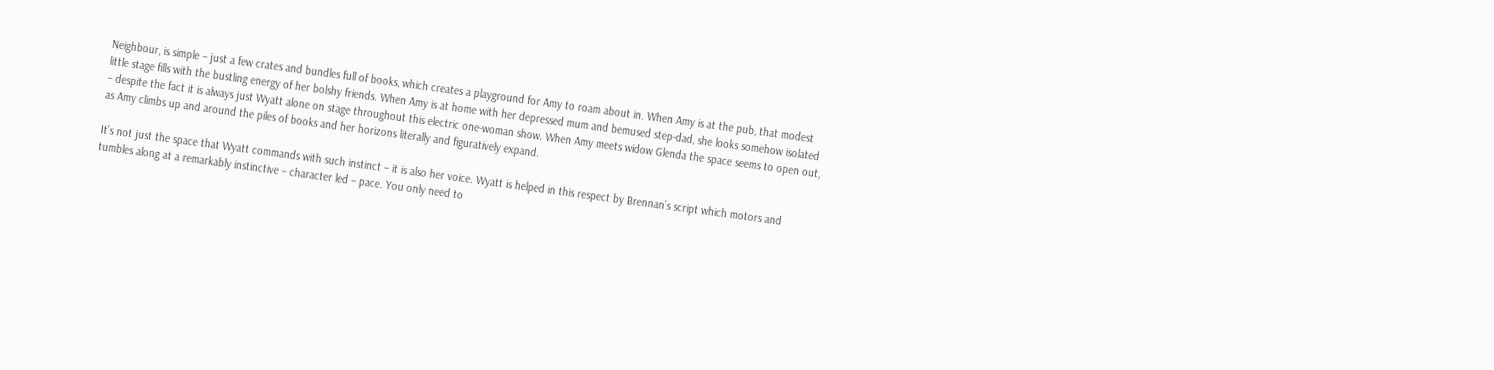Neighbour, is simple – just a few crates and bundles full of books, which creates a playground for Amy to roam about in. When Amy is at the pub, that modest little stage fills with the bustling energy of her bolshy friends. When Amy is at home with her depressed mum and bemused step-dad, she looks somehow isolated – despite the fact it is always just Wyatt alone on stage throughout this electric one-woman show. When Amy meets widow Glenda the space seems to open out, as Amy climbs up and around the piles of books and her horizons literally and figuratively expand.

It’s not just the space that Wyatt commands with such instinct – it is also her voice. Wyatt is helped in this respect by Brennan’s script which motors and tumbles along at a remarkably instinctive – character led – pace. You only need to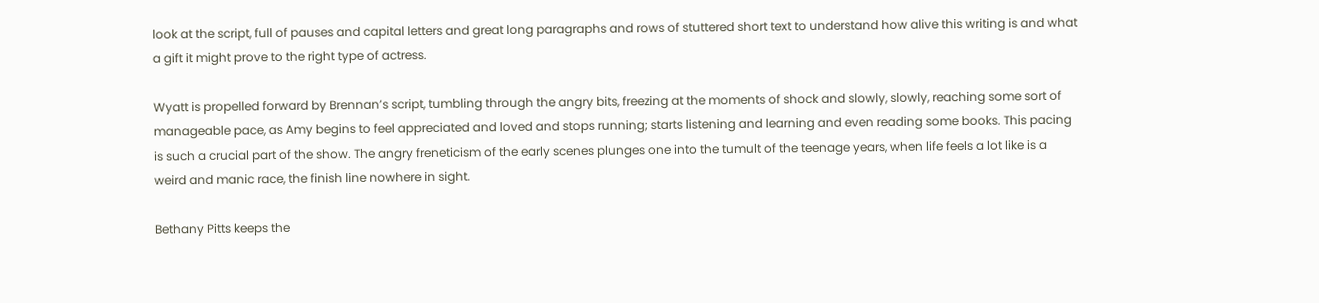look at the script, full of pauses and capital letters and great long paragraphs and rows of stuttered short text to understand how alive this writing is and what a gift it might prove to the right type of actress.

Wyatt is propelled forward by Brennan’s script, tumbling through the angry bits, freezing at the moments of shock and slowly, slowly, reaching some sort of manageable pace, as Amy begins to feel appreciated and loved and stops running; starts listening and learning and even reading some books. This pacing is such a crucial part of the show. The angry freneticism of the early scenes plunges one into the tumult of the teenage years, when life feels a lot like is a weird and manic race, the finish line nowhere in sight.

Bethany Pitts keeps the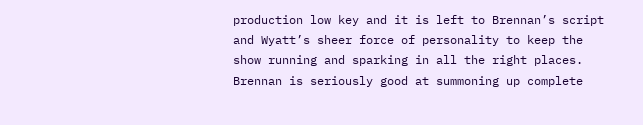production low key and it is left to Brennan’s script and Wyatt’s sheer force of personality to keep the show running and sparking in all the right places. Brennan is seriously good at summoning up complete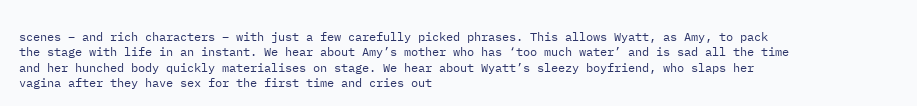scenes – and rich characters – with just a few carefully picked phrases. This allows Wyatt, as Amy, to pack the stage with life in an instant. We hear about Amy’s mother who has ‘too much water’ and is sad all the time and her hunched body quickly materialises on stage. We hear about Wyatt’s sleezy boyfriend, who slaps her vagina after they have sex for the first time and cries out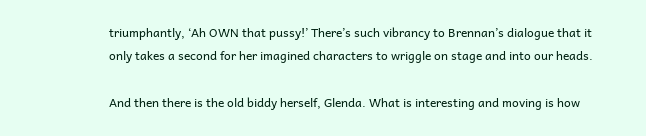triumphantly, ‘Ah OWN that pussy!’ There’s such vibrancy to Brennan’s dialogue that it only takes a second for her imagined characters to wriggle on stage and into our heads.

And then there is the old biddy herself, Glenda. What is interesting and moving is how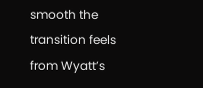smooth the transition feels from Wyatt’s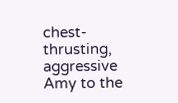chest-thrusting, aggressive Amy to the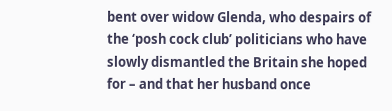bent over widow Glenda, who despairs of the ‘posh cock club’ politicians who have slowly dismantled the Britain she hoped for – and that her husband once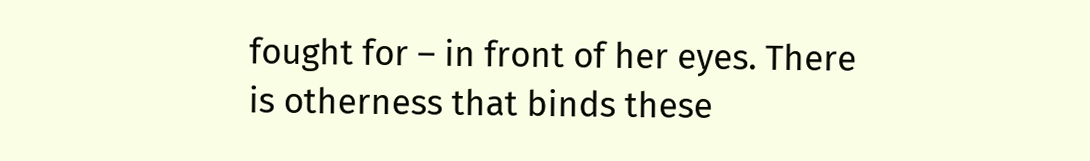fought for – in front of her eyes. There is otherness that binds these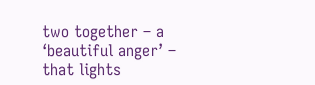two together – a ‘beautiful anger’ – that lights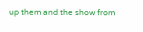up them and the show from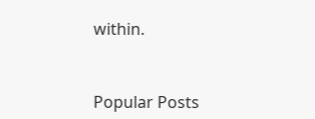within.


Popular Posts